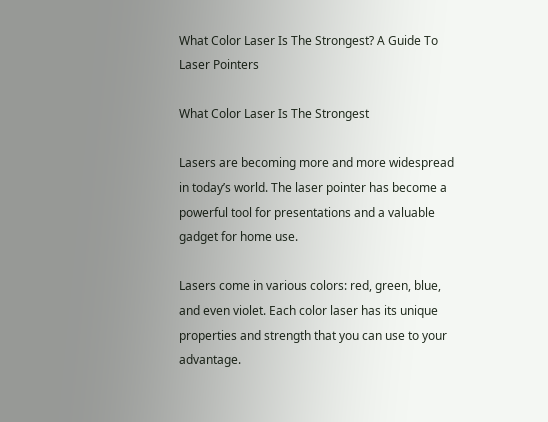What Color Laser Is The Strongest? A Guide To Laser Pointers

What Color Laser Is The Strongest

Lasers are becoming more and more widespread in today’s world. The laser pointer has become a powerful tool for presentations and a valuable gadget for home use.

Lasers come in various colors: red, green, blue, and even violet. Each color laser has its unique properties and strength that you can use to your advantage.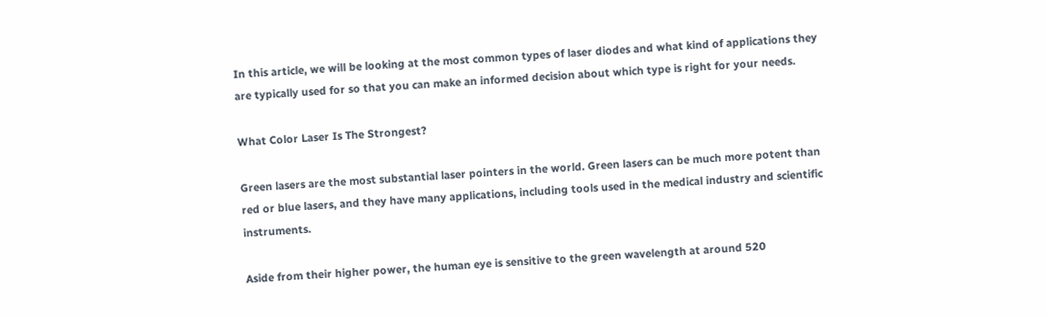In this article, we will be looking at the most common types of laser diodes and what kind of applications they are typically used for so that you can make an informed decision about which type is right for your needs.

What Color Laser Is The Strongest?

Green lasers are the most substantial laser pointers in the world. Green lasers can be much more potent than red or blue lasers, and they have many applications, including tools used in the medical industry and scientific instruments.

Aside from their higher power, the human eye is sensitive to the green wavelength at around 520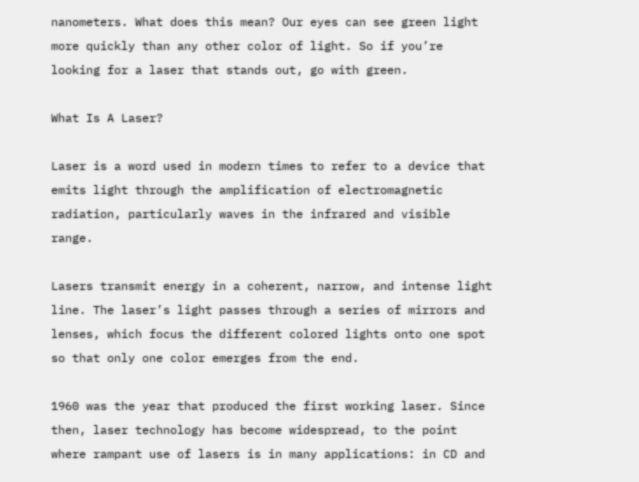nanometers. What does this mean? Our eyes can see green light more quickly than any other color of light. So if you’re looking for a laser that stands out, go with green.

What Is A Laser?

Laser is a word used in modern times to refer to a device that emits light through the amplification of electromagnetic radiation, particularly waves in the infrared and visible range.

Lasers transmit energy in a coherent, narrow, and intense light line. The laser’s light passes through a series of mirrors and lenses, which focus the different colored lights onto one spot so that only one color emerges from the end.

1960 was the year that produced the first working laser. Since then, laser technology has become widespread, to the point where rampant use of lasers is in many applications: in CD and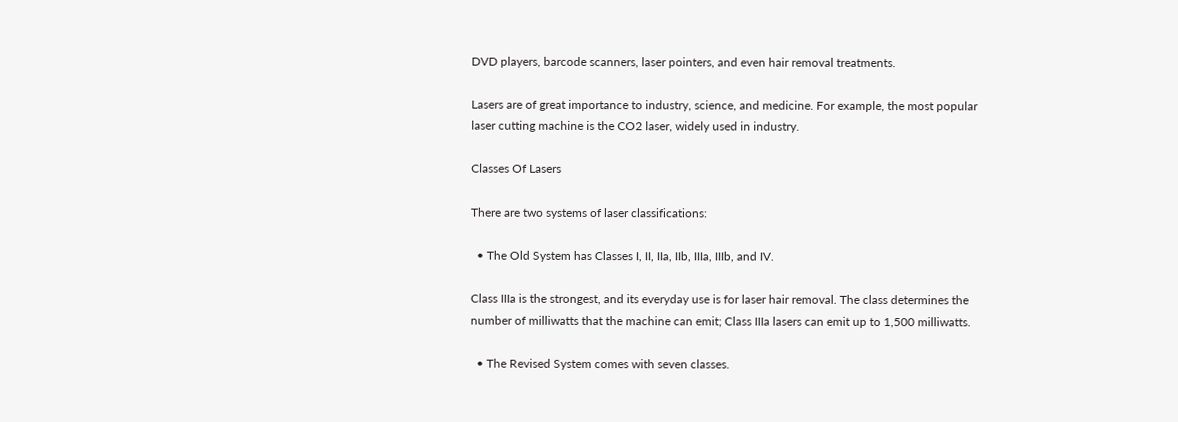DVD players, barcode scanners, laser pointers, and even hair removal treatments.

Lasers are of great importance to industry, science, and medicine. For example, the most popular laser cutting machine is the CO2 laser, widely used in industry.

Classes Of Lasers

There are two systems of laser classifications:

  • The Old System has Classes I, II, IIa, IIb, IIIa, IIIb, and IV.

Class IIIa is the strongest, and its everyday use is for laser hair removal. The class determines the number of milliwatts that the machine can emit; Class IIIa lasers can emit up to 1,500 milliwatts.

  • The Revised System comes with seven classes.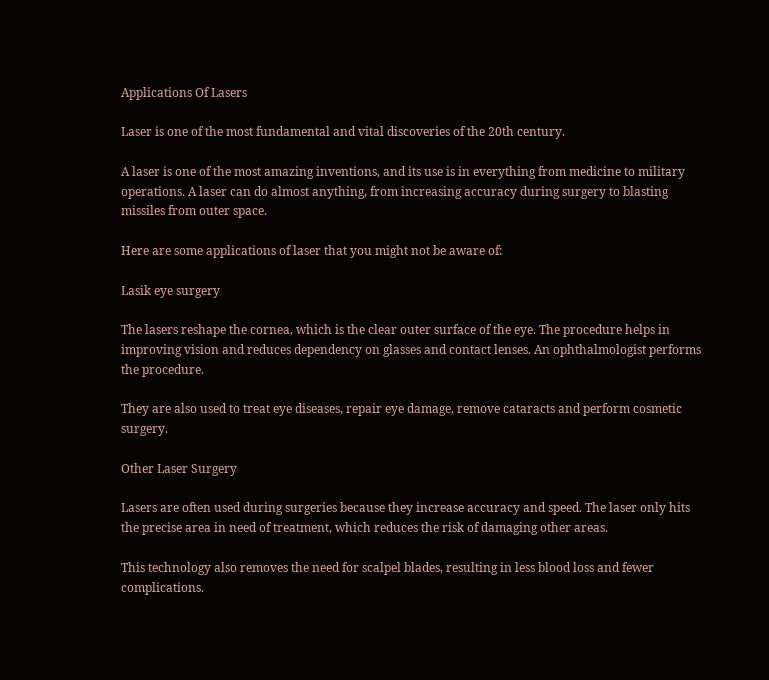Applications Of Lasers

Laser is one of the most fundamental and vital discoveries of the 20th century.

A laser is one of the most amazing inventions, and its use is in everything from medicine to military operations. A laser can do almost anything, from increasing accuracy during surgery to blasting missiles from outer space.

Here are some applications of laser that you might not be aware of:

Lasik eye surgery

The lasers reshape the cornea, which is the clear outer surface of the eye. The procedure helps in improving vision and reduces dependency on glasses and contact lenses. An ophthalmologist performs the procedure.

They are also used to treat eye diseases, repair eye damage, remove cataracts and perform cosmetic surgery.

Other Laser Surgery

Lasers are often used during surgeries because they increase accuracy and speed. The laser only hits the precise area in need of treatment, which reduces the risk of damaging other areas.

This technology also removes the need for scalpel blades, resulting in less blood loss and fewer complications.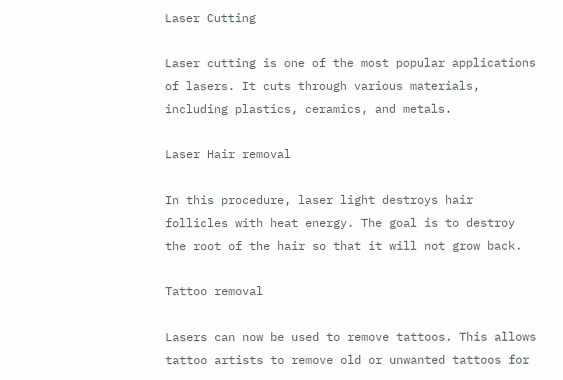Laser Cutting

Laser cutting is one of the most popular applications of lasers. It cuts through various materials, including plastics, ceramics, and metals.

Laser Hair removal

In this procedure, laser light destroys hair follicles with heat energy. The goal is to destroy the root of the hair so that it will not grow back.

Tattoo removal

Lasers can now be used to remove tattoos. This allows tattoo artists to remove old or unwanted tattoos for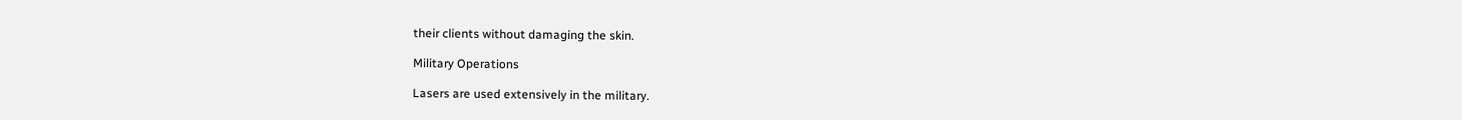their clients without damaging the skin.

Military Operations

Lasers are used extensively in the military.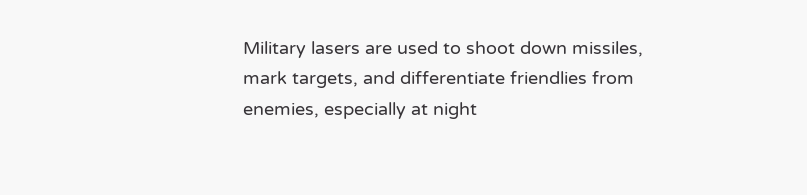Military lasers are used to shoot down missiles, mark targets, and differentiate friendlies from enemies, especially at night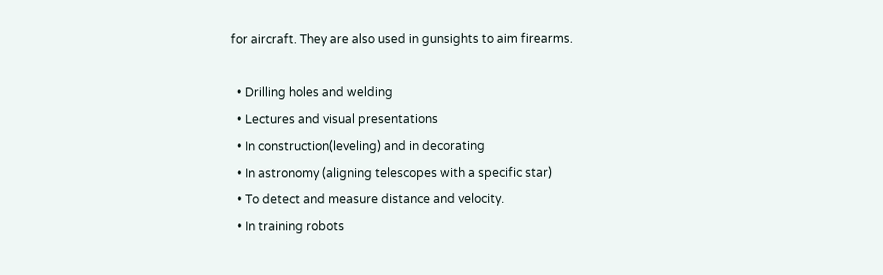for aircraft. They are also used in gunsights to aim firearms.

  • Drilling holes and welding
  • Lectures and visual presentations
  • In construction(leveling) and in decorating
  • In astronomy (aligning telescopes with a specific star)
  • To detect and measure distance and velocity.
  • In training robots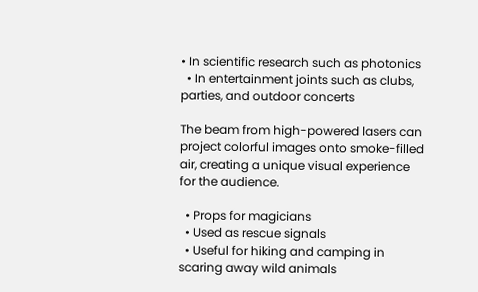• In scientific research such as photonics
  • In entertainment joints such as clubs, parties, and outdoor concerts

The beam from high-powered lasers can project colorful images onto smoke-filled air, creating a unique visual experience for the audience.

  • Props for magicians
  • Used as rescue signals
  • Useful for hiking and camping in scaring away wild animals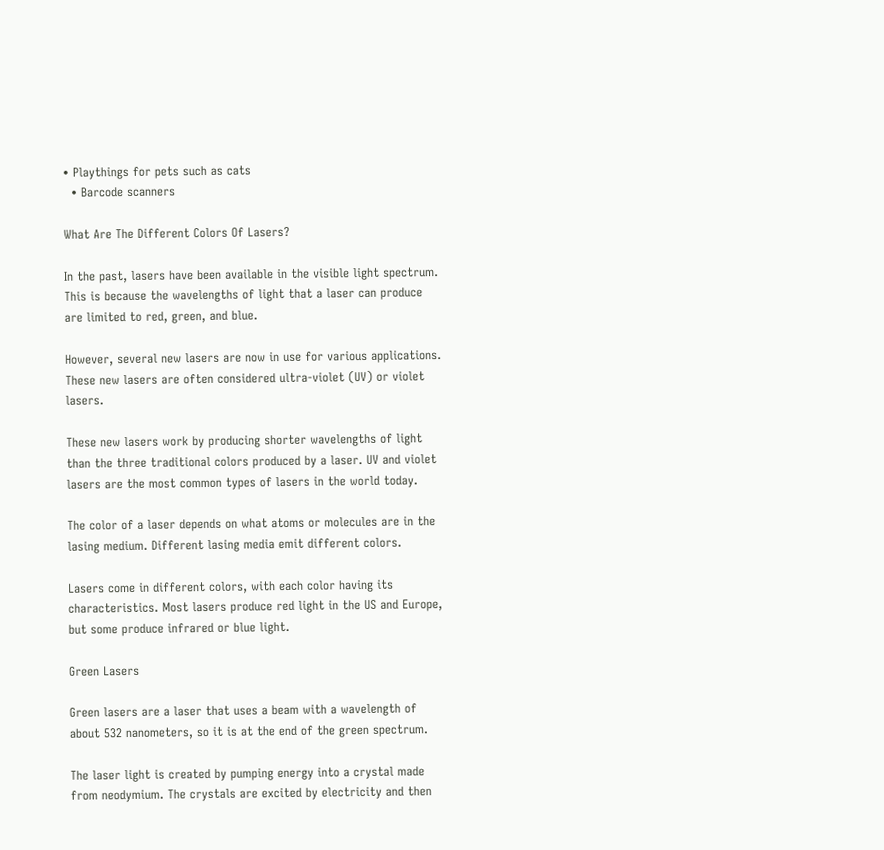• Playthings for pets such as cats
  • Barcode scanners

What Are The Different Colors Of Lasers?

In the past, lasers have been available in the visible light spectrum. This is because the wavelengths of light that a laser can produce are limited to red, green, and blue.

However, several new lasers are now in use for various applications. These new lasers are often considered ultra-violet (UV) or violet lasers.

These new lasers work by producing shorter wavelengths of light than the three traditional colors produced by a laser. UV and violet lasers are the most common types of lasers in the world today.

The color of a laser depends on what atoms or molecules are in the lasing medium. Different lasing media emit different colors.

Lasers come in different colors, with each color having its characteristics. Most lasers produce red light in the US and Europe, but some produce infrared or blue light.

Green Lasers

Green lasers are a laser that uses a beam with a wavelength of about 532 nanometers, so it is at the end of the green spectrum.

The laser light is created by pumping energy into a crystal made from neodymium. The crystals are excited by electricity and then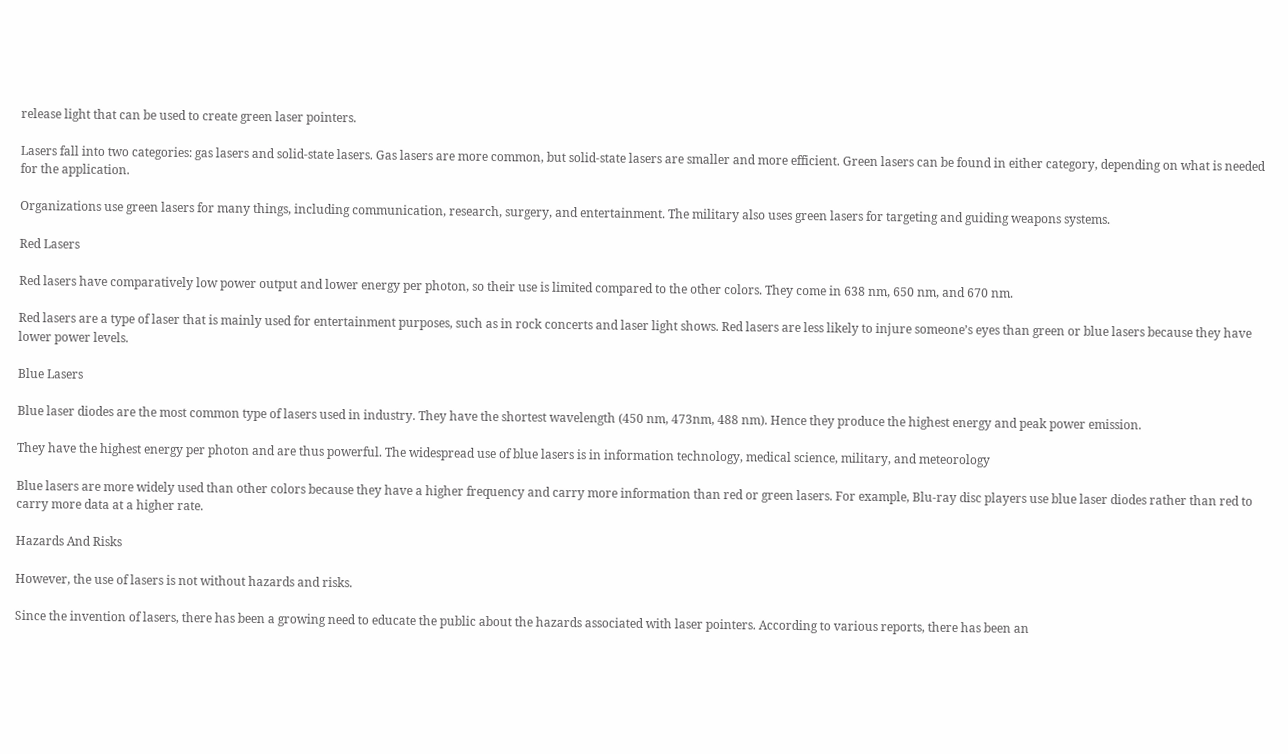release light that can be used to create green laser pointers.

Lasers fall into two categories: gas lasers and solid-state lasers. Gas lasers are more common, but solid-state lasers are smaller and more efficient. Green lasers can be found in either category, depending on what is needed for the application.

Organizations use green lasers for many things, including communication, research, surgery, and entertainment. The military also uses green lasers for targeting and guiding weapons systems.

Red Lasers

Red lasers have comparatively low power output and lower energy per photon, so their use is limited compared to the other colors. They come in 638 nm, 650 nm, and 670 nm.

Red lasers are a type of laser that is mainly used for entertainment purposes, such as in rock concerts and laser light shows. Red lasers are less likely to injure someone’s eyes than green or blue lasers because they have lower power levels.

Blue Lasers

Blue laser diodes are the most common type of lasers used in industry. They have the shortest wavelength (450 nm, 473nm, 488 nm). Hence they produce the highest energy and peak power emission.

They have the highest energy per photon and are thus powerful. The widespread use of blue lasers is in information technology, medical science, military, and meteorology

Blue lasers are more widely used than other colors because they have a higher frequency and carry more information than red or green lasers. For example, Blu-ray disc players use blue laser diodes rather than red to carry more data at a higher rate.

Hazards And Risks

However, the use of lasers is not without hazards and risks.

Since the invention of lasers, there has been a growing need to educate the public about the hazards associated with laser pointers. According to various reports, there has been an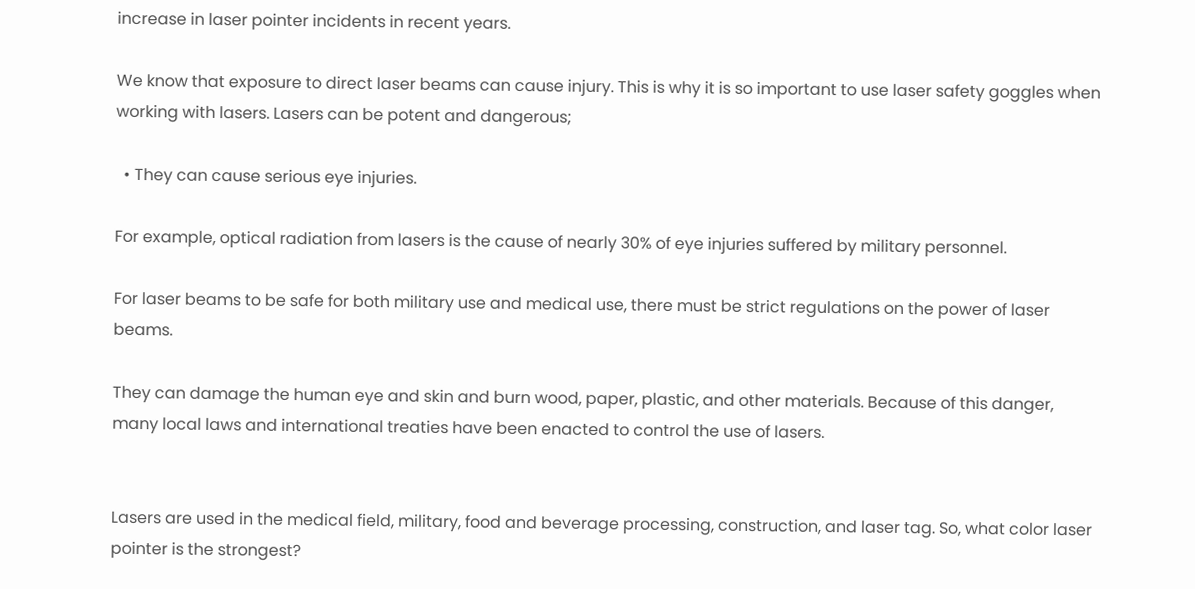increase in laser pointer incidents in recent years.

We know that exposure to direct laser beams can cause injury. This is why it is so important to use laser safety goggles when working with lasers. Lasers can be potent and dangerous;

  • They can cause serious eye injuries.

For example, optical radiation from lasers is the cause of nearly 30% of eye injuries suffered by military personnel.

For laser beams to be safe for both military use and medical use, there must be strict regulations on the power of laser beams.

They can damage the human eye and skin and burn wood, paper, plastic, and other materials. Because of this danger, many local laws and international treaties have been enacted to control the use of lasers.


Lasers are used in the medical field, military, food and beverage processing, construction, and laser tag. So, what color laser pointer is the strongest?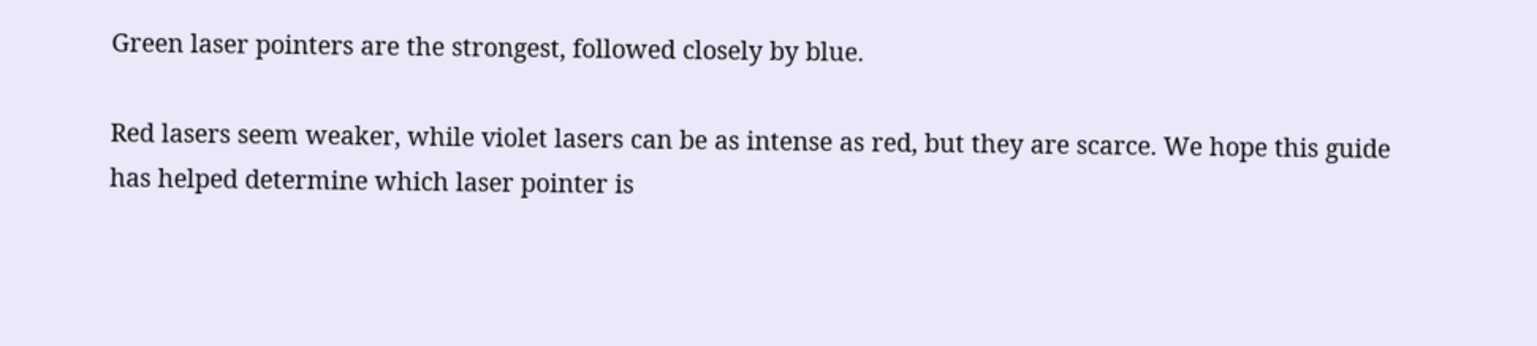Green laser pointers are the strongest, followed closely by blue.

Red lasers seem weaker, while violet lasers can be as intense as red, but they are scarce. We hope this guide has helped determine which laser pointer is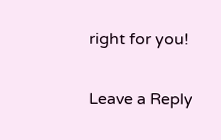right for you!

Leave a Reply